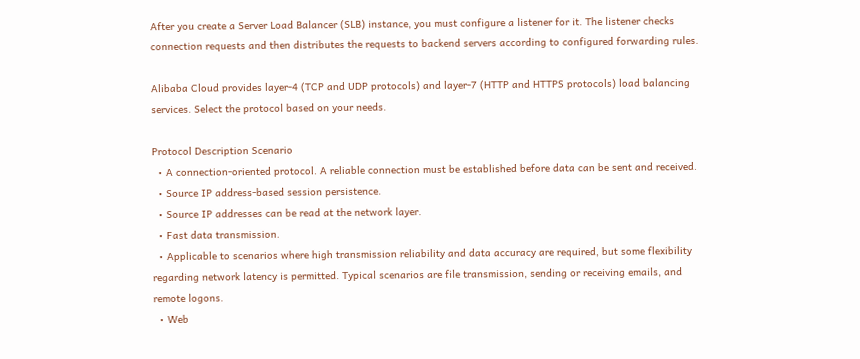After you create a Server Load Balancer (SLB) instance, you must configure a listener for it. The listener checks connection requests and then distributes the requests to backend servers according to configured forwarding rules.

Alibaba Cloud provides layer-4 (TCP and UDP protocols) and layer-7 (HTTP and HTTPS protocols) load balancing services. Select the protocol based on your needs.

Protocol Description Scenario
  • A connection-oriented protocol. A reliable connection must be established before data can be sent and received.
  • Source IP address-based session persistence.
  • Source IP addresses can be read at the network layer.
  • Fast data transmission.
  • Applicable to scenarios where high transmission reliability and data accuracy are required, but some flexibility regarding network latency is permitted. Typical scenarios are file transmission, sending or receiving emails, and remote logons.
  • Web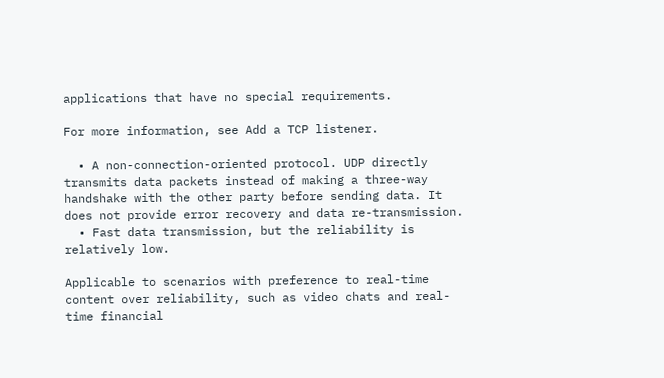applications that have no special requirements.

For more information, see Add a TCP listener.

  • A non-connection-oriented protocol. UDP directly transmits data packets instead of making a three-way handshake with the other party before sending data. It does not provide error recovery and data re-transmission.
  • Fast data transmission, but the reliability is relatively low.

Applicable to scenarios with preference to real-time content over reliability, such as video chats and real-time financial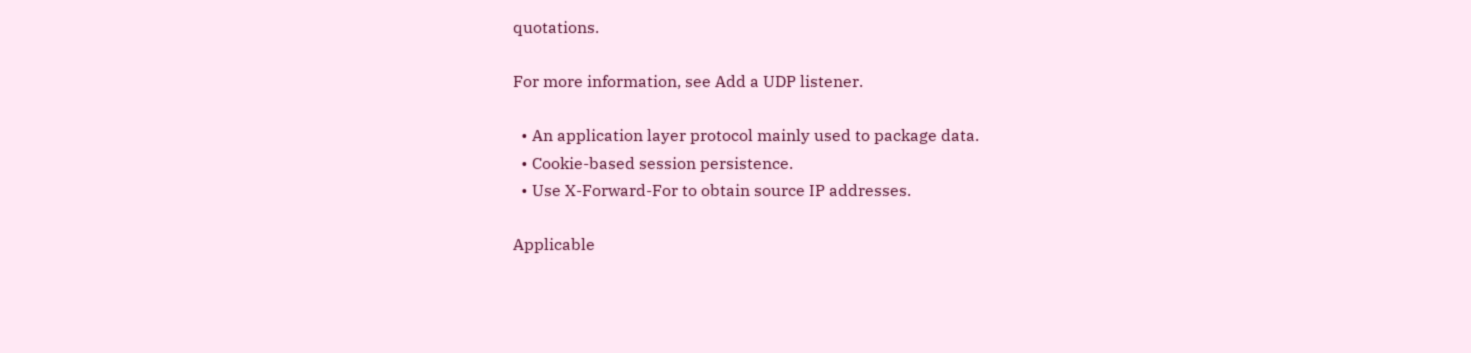quotations.

For more information, see Add a UDP listener.

  • An application layer protocol mainly used to package data.
  • Cookie-based session persistence.
  • Use X-Forward-For to obtain source IP addresses.

Applicable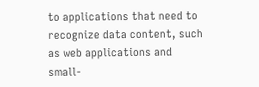to applications that need to recognize data content, such as web applications and small-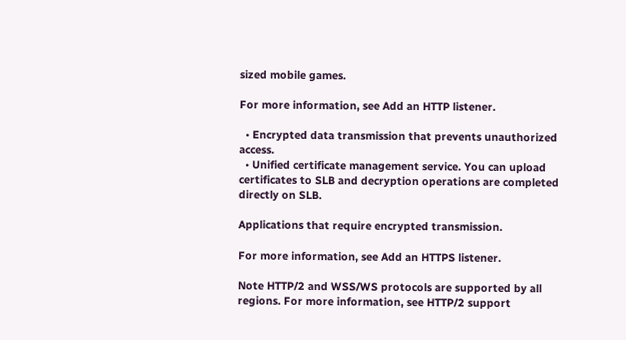sized mobile games.

For more information, see Add an HTTP listener.

  • Encrypted data transmission that prevents unauthorized access.
  • Unified certificate management service. You can upload certificates to SLB and decryption operations are completed directly on SLB.

Applications that require encrypted transmission.

For more information, see Add an HTTPS listener.

Note HTTP/2 and WSS/WS protocols are supported by all regions. For more information, see HTTP/2 support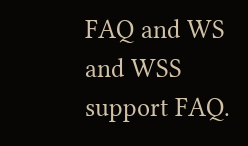FAQ and WS and WSS support FAQ.